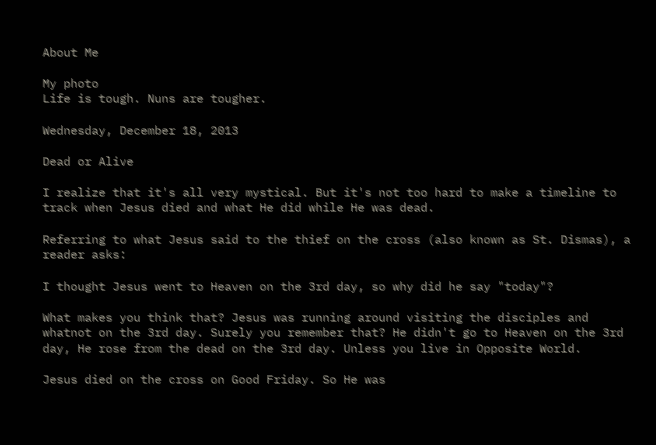About Me

My photo
Life is tough. Nuns are tougher.

Wednesday, December 18, 2013

Dead or Alive

I realize that it's all very mystical. But it's not too hard to make a timeline to track when Jesus died and what He did while He was dead.

Referring to what Jesus said to the thief on the cross (also known as St. Dismas), a reader asks:

I thought Jesus went to Heaven on the 3rd day, so why did he say "today"?

What makes you think that? Jesus was running around visiting the disciples and whatnot on the 3rd day. Surely you remember that? He didn't go to Heaven on the 3rd day, He rose from the dead on the 3rd day. Unless you live in Opposite World.

Jesus died on the cross on Good Friday. So He was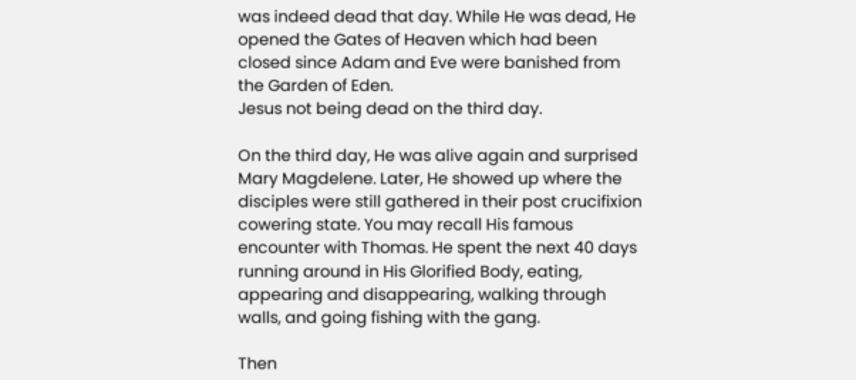was indeed dead that day. While He was dead, He opened the Gates of Heaven which had been closed since Adam and Eve were banished from the Garden of Eden.
Jesus not being dead on the third day.

On the third day, He was alive again and surprised Mary Magdelene. Later, He showed up where the disciples were still gathered in their post crucifixion cowering state. You may recall His famous encounter with Thomas. He spent the next 40 days running around in His Glorified Body, eating, appearing and disappearing, walking through walls, and going fishing with the gang.

Then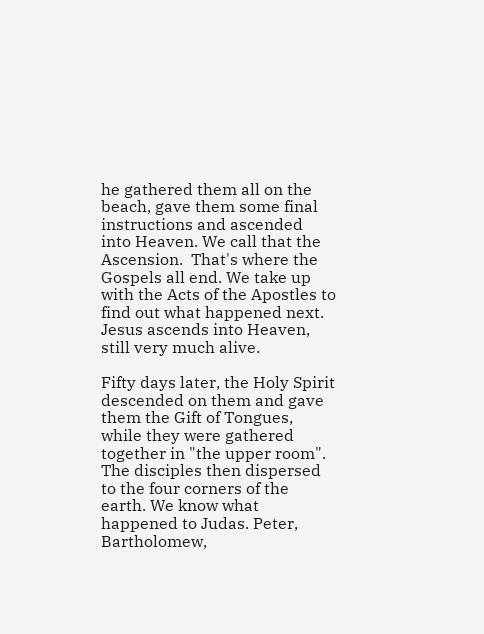he gathered them all on the beach, gave them some final instructions and ascended into Heaven. We call that the Ascension.  That's where the Gospels all end. We take up with the Acts of the Apostles to find out what happened next.
Jesus ascends into Heaven, still very much alive.

Fifty days later, the Holy Spirit descended on them and gave them the Gift of Tongues, while they were gathered together in "the upper room".  The disciples then dispersed to the four corners of the earth. We know what happened to Judas. Peter, Bartholomew,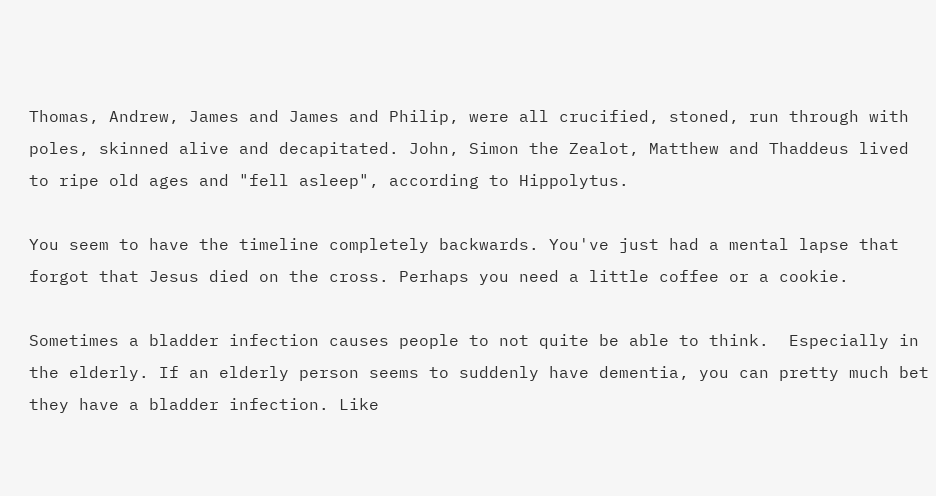Thomas, Andrew, James and James and Philip, were all crucified, stoned, run through with poles, skinned alive and decapitated. John, Simon the Zealot, Matthew and Thaddeus lived to ripe old ages and "fell asleep", according to Hippolytus.

You seem to have the timeline completely backwards. You've just had a mental lapse that forgot that Jesus died on the cross. Perhaps you need a little coffee or a cookie.

Sometimes a bladder infection causes people to not quite be able to think.  Especially in the elderly. If an elderly person seems to suddenly have dementia, you can pretty much bet they have a bladder infection. Like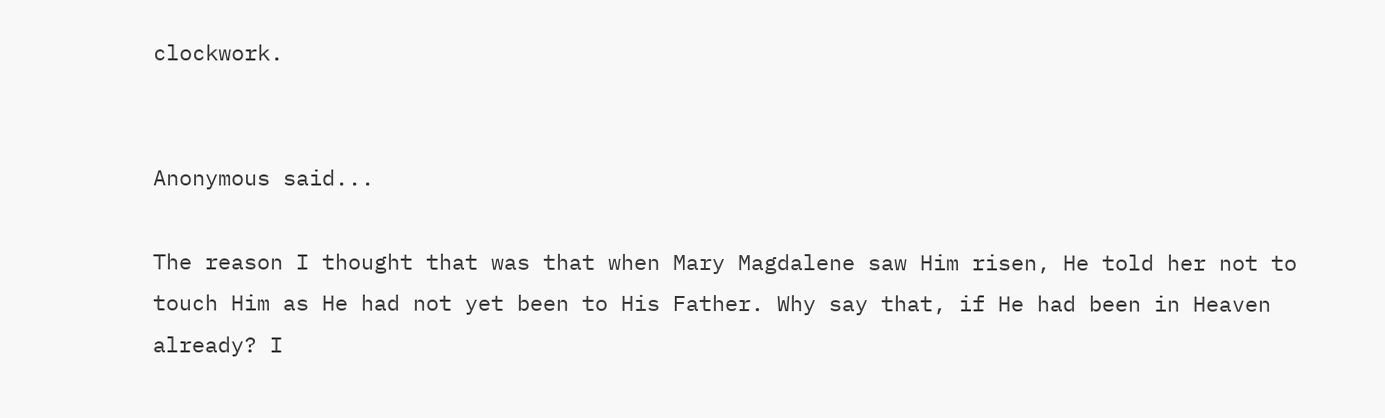clockwork.


Anonymous said...

The reason I thought that was that when Mary Magdalene saw Him risen, He told her not to touch Him as He had not yet been to His Father. Why say that, if He had been in Heaven already? I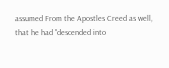assumed From the Apostles Creed as well, that he had "descended into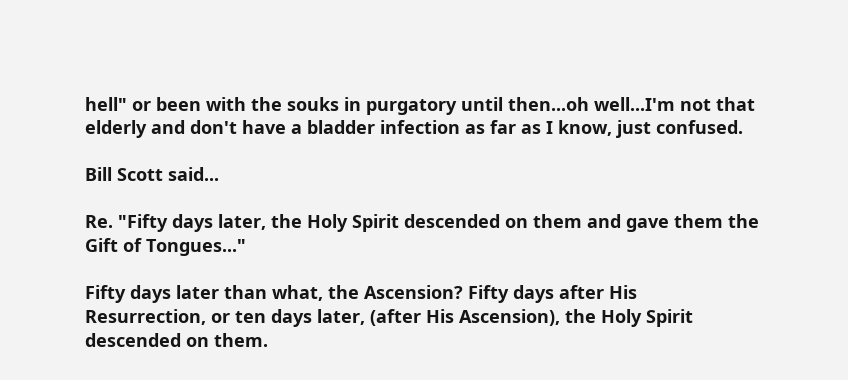hell" or been with the souks in purgatory until then...oh well...I'm not that elderly and don't have a bladder infection as far as I know, just confused.

Bill Scott said...

Re. "Fifty days later, the Holy Spirit descended on them and gave them the Gift of Tongues..."

Fifty days later than what, the Ascension? Fifty days after His Resurrection, or ten days later, (after His Ascension), the Holy Spirit descended on them.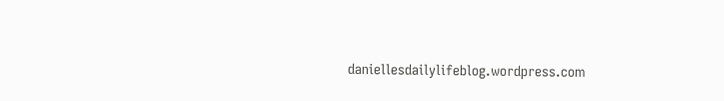daniellesdailylifeblog.wordpress.com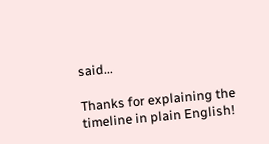said...

Thanks for explaining the timeline in plain English!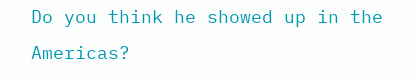Do you think he showed up in the Americas?